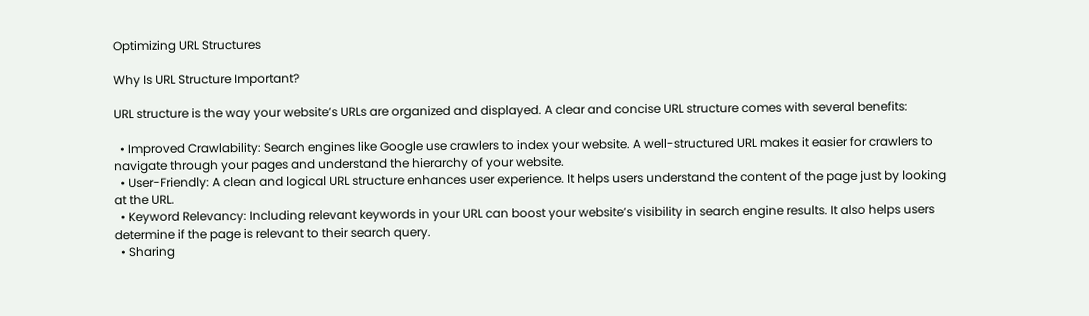Optimizing URL Structures

Why Is URL Structure Important?

URL structure is the way your website’s URLs are organized and displayed. A clear and concise URL structure comes with several benefits:

  • Improved Crawlability: Search engines like Google use crawlers to index your website. A well-structured URL makes it easier for crawlers to navigate through your pages and understand the hierarchy of your website.
  • User-Friendly: A clean and logical URL structure enhances user experience. It helps users understand the content of the page just by looking at the URL.
  • Keyword Relevancy: Including relevant keywords in your URL can boost your website’s visibility in search engine results. It also helps users determine if the page is relevant to their search query.
  • Sharing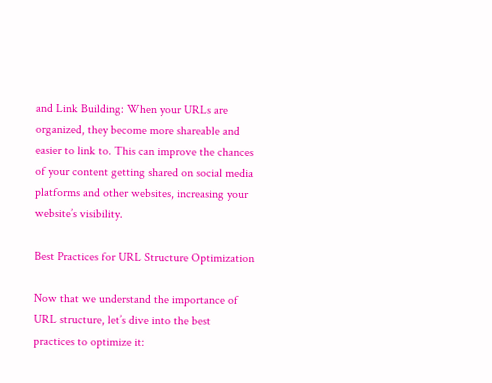and Link Building: When your URLs are organized, they become more shareable and easier to link to. This can improve the chances of your content getting shared on social media platforms and other websites, increasing your website’s visibility.

Best Practices for URL Structure Optimization

Now that we understand the importance of URL structure, let’s dive into the best practices to optimize it: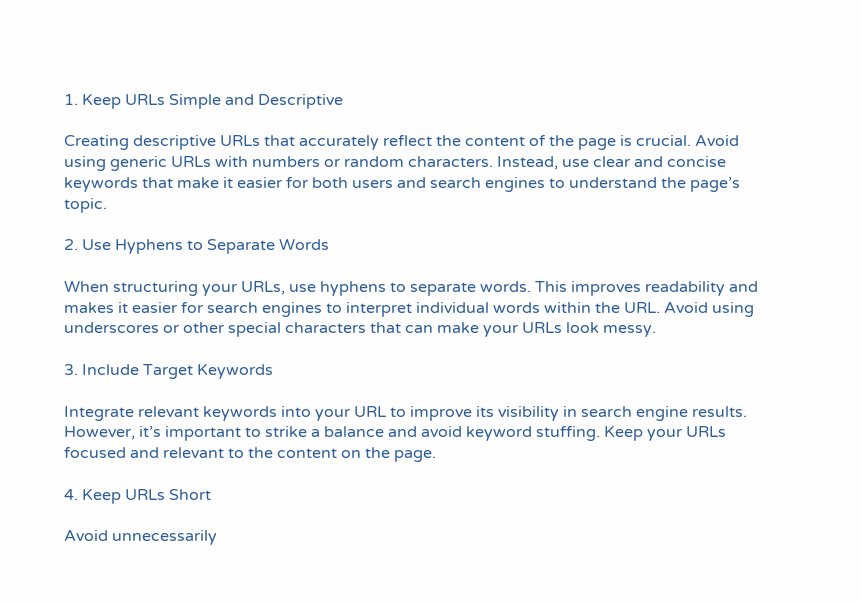1. Keep URLs Simple and Descriptive

Creating descriptive URLs that accurately reflect the content of the page is crucial. Avoid using generic URLs with numbers or random characters. Instead, use clear and concise keywords that make it easier for both users and search engines to understand the page’s topic.

2. Use Hyphens to Separate Words

When structuring your URLs, use hyphens to separate words. This improves readability and makes it easier for search engines to interpret individual words within the URL. Avoid using underscores or other special characters that can make your URLs look messy.

3. Include Target Keywords

Integrate relevant keywords into your URL to improve its visibility in search engine results. However, it’s important to strike a balance and avoid keyword stuffing. Keep your URLs focused and relevant to the content on the page.

4. Keep URLs Short

Avoid unnecessarily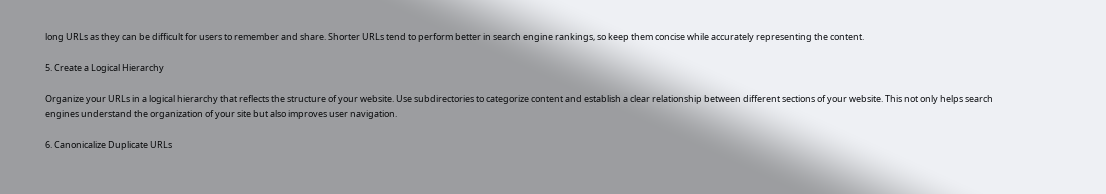long URLs as they can be difficult for users to remember and share. Shorter URLs tend to perform better in search engine rankings, so keep them concise while accurately representing the content.

5. Create a Logical Hierarchy

Organize your URLs in a logical hierarchy that reflects the structure of your website. Use subdirectories to categorize content and establish a clear relationship between different sections of your website. This not only helps search engines understand the organization of your site but also improves user navigation.

6. Canonicalize Duplicate URLs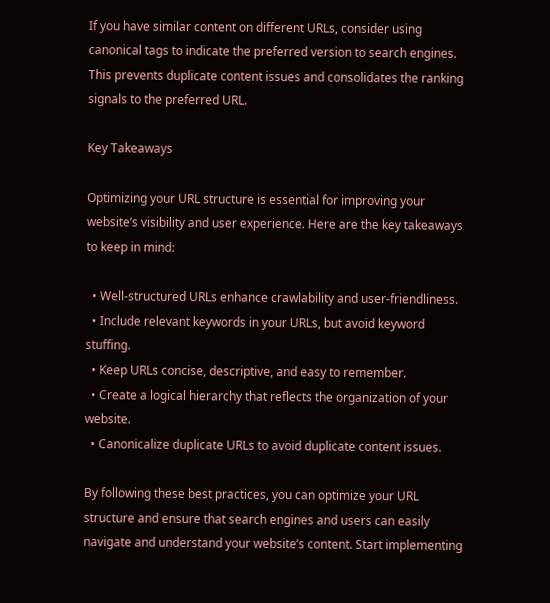If you have similar content on different URLs, consider using canonical tags to indicate the preferred version to search engines. This prevents duplicate content issues and consolidates the ranking signals to the preferred URL.

Key Takeaways

Optimizing your URL structure is essential for improving your website’s visibility and user experience. Here are the key takeaways to keep in mind:

  • Well-structured URLs enhance crawlability and user-friendliness.
  • Include relevant keywords in your URLs, but avoid keyword stuffing.
  • Keep URLs concise, descriptive, and easy to remember.
  • Create a logical hierarchy that reflects the organization of your website.
  • Canonicalize duplicate URLs to avoid duplicate content issues.

By following these best practices, you can optimize your URL structure and ensure that search engines and users can easily navigate and understand your website’s content. Start implementing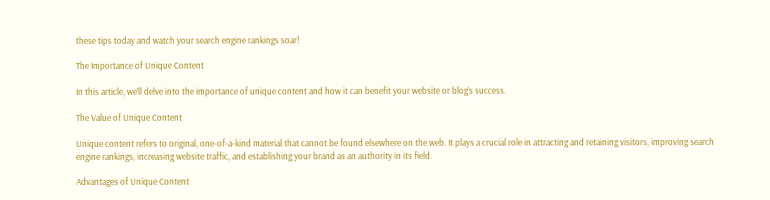these tips today and watch your search engine rankings soar!

The Importance of Unique Content

In this article, we’ll delve into the importance of unique content and how it can benefit your website or blog’s success.

The Value of Unique Content

Unique content refers to original, one-of-a-kind material that cannot be found elsewhere on the web. It plays a crucial role in attracting and retaining visitors, improving search engine rankings, increasing website traffic, and establishing your brand as an authority in its field.

Advantages of Unique Content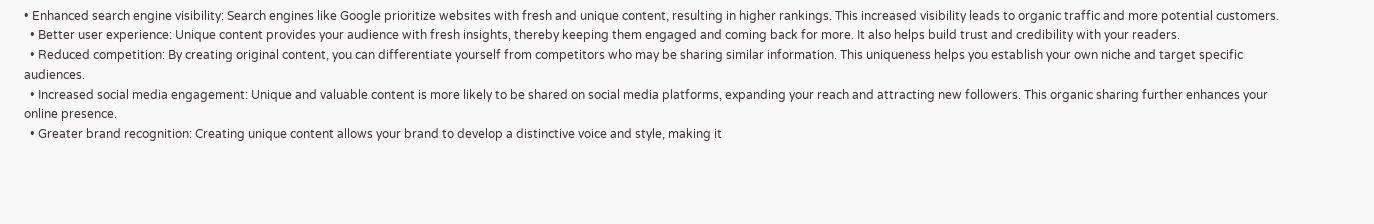• Enhanced search engine visibility: Search engines like Google prioritize websites with fresh and unique content, resulting in higher rankings. This increased visibility leads to organic traffic and more potential customers.
  • Better user experience: Unique content provides your audience with fresh insights, thereby keeping them engaged and coming back for more. It also helps build trust and credibility with your readers.
  • Reduced competition: By creating original content, you can differentiate yourself from competitors who may be sharing similar information. This uniqueness helps you establish your own niche and target specific audiences.
  • Increased social media engagement: Unique and valuable content is more likely to be shared on social media platforms, expanding your reach and attracting new followers. This organic sharing further enhances your online presence.
  • Greater brand recognition: Creating unique content allows your brand to develop a distinctive voice and style, making it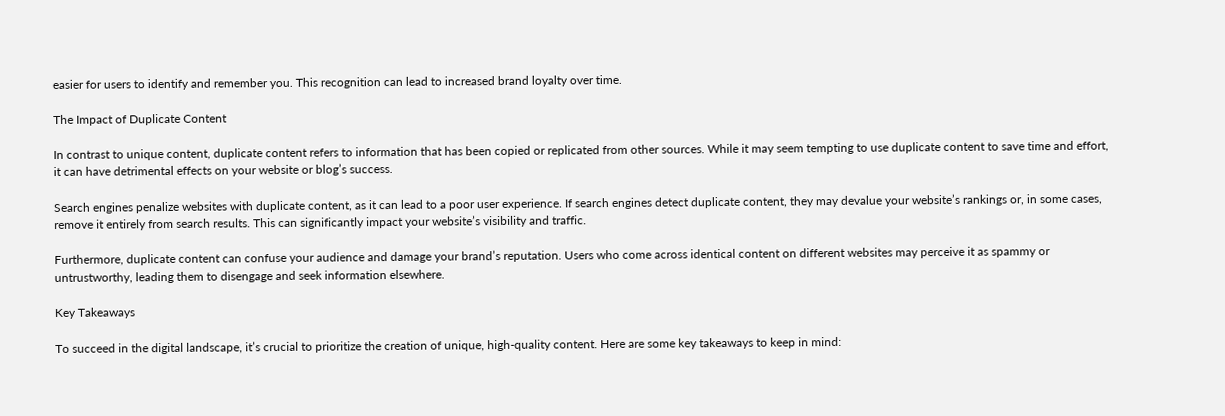easier for users to identify and remember you. This recognition can lead to increased brand loyalty over time.

The Impact of Duplicate Content

In contrast to unique content, duplicate content refers to information that has been copied or replicated from other sources. While it may seem tempting to use duplicate content to save time and effort, it can have detrimental effects on your website or blog’s success.

Search engines penalize websites with duplicate content, as it can lead to a poor user experience. If search engines detect duplicate content, they may devalue your website’s rankings or, in some cases, remove it entirely from search results. This can significantly impact your website’s visibility and traffic.

Furthermore, duplicate content can confuse your audience and damage your brand’s reputation. Users who come across identical content on different websites may perceive it as spammy or untrustworthy, leading them to disengage and seek information elsewhere.

Key Takeaways

To succeed in the digital landscape, it’s crucial to prioritize the creation of unique, high-quality content. Here are some key takeaways to keep in mind: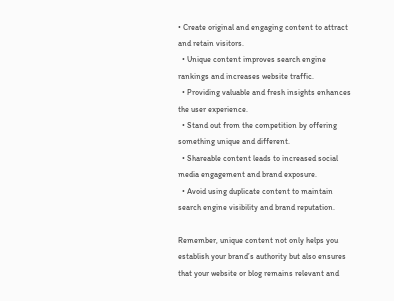• Create original and engaging content to attract and retain visitors.
  • Unique content improves search engine rankings and increases website traffic.
  • Providing valuable and fresh insights enhances the user experience.
  • Stand out from the competition by offering something unique and different.
  • Shareable content leads to increased social media engagement and brand exposure.
  • Avoid using duplicate content to maintain search engine visibility and brand reputation.

Remember, unique content not only helps you establish your brand’s authority but also ensures that your website or blog remains relevant and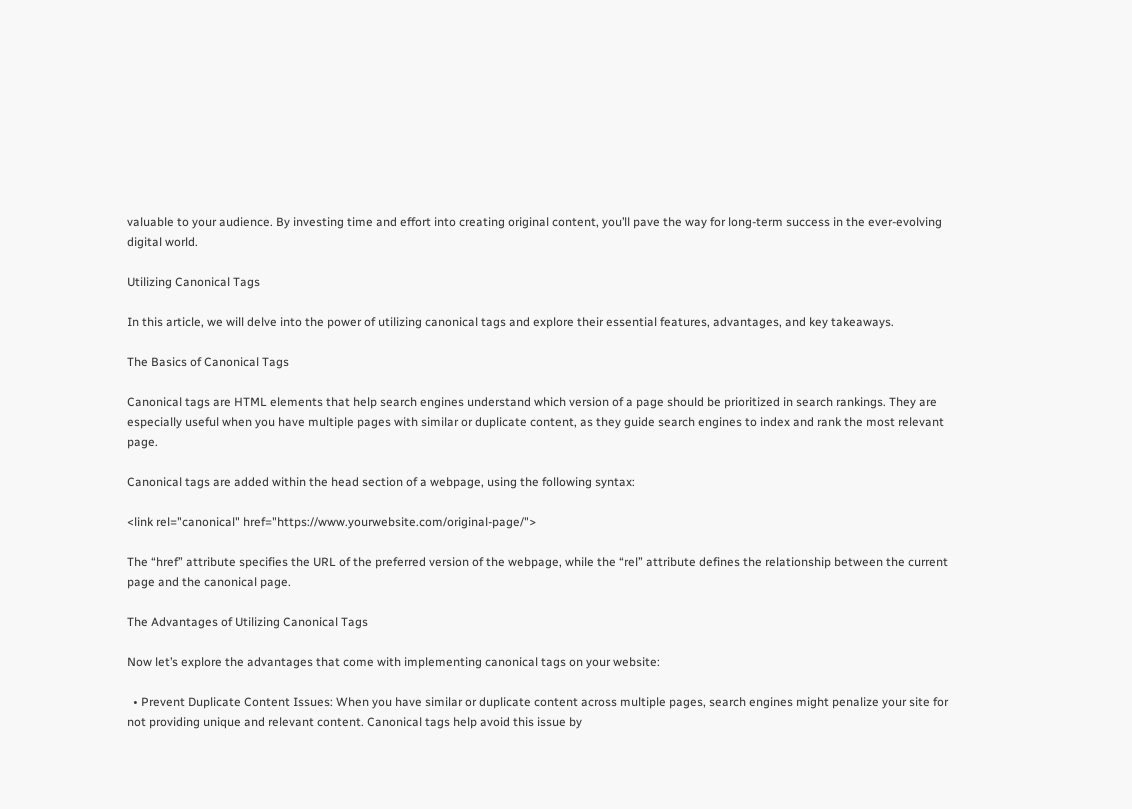valuable to your audience. By investing time and effort into creating original content, you’ll pave the way for long-term success in the ever-evolving digital world.

Utilizing Canonical Tags

In this article, we will delve into the power of utilizing canonical tags and explore their essential features, advantages, and key takeaways.

The Basics of Canonical Tags

Canonical tags are HTML elements that help search engines understand which version of a page should be prioritized in search rankings. They are especially useful when you have multiple pages with similar or duplicate content, as they guide search engines to index and rank the most relevant page.

Canonical tags are added within the head section of a webpage, using the following syntax:

<link rel="canonical" href="https://www.yourwebsite.com/original-page/">

The “href” attribute specifies the URL of the preferred version of the webpage, while the “rel” attribute defines the relationship between the current page and the canonical page.

The Advantages of Utilizing Canonical Tags

Now let’s explore the advantages that come with implementing canonical tags on your website:

  • Prevent Duplicate Content Issues: When you have similar or duplicate content across multiple pages, search engines might penalize your site for not providing unique and relevant content. Canonical tags help avoid this issue by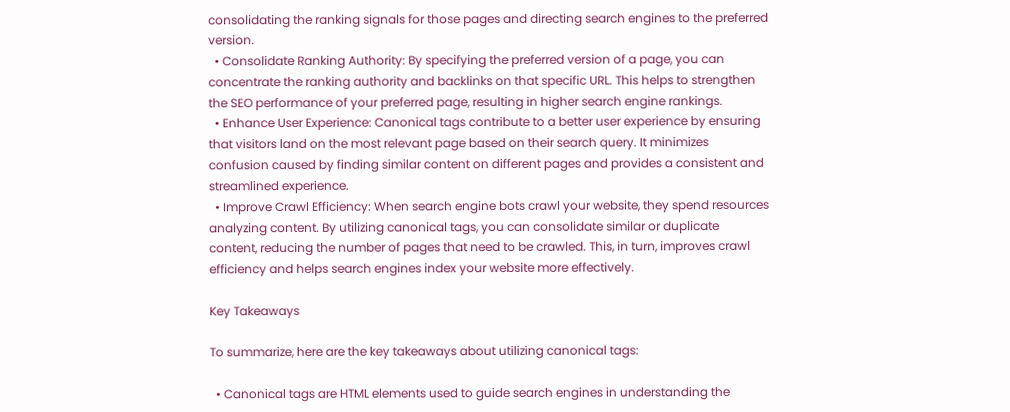consolidating the ranking signals for those pages and directing search engines to the preferred version.
  • Consolidate Ranking Authority: By specifying the preferred version of a page, you can concentrate the ranking authority and backlinks on that specific URL. This helps to strengthen the SEO performance of your preferred page, resulting in higher search engine rankings.
  • Enhance User Experience: Canonical tags contribute to a better user experience by ensuring that visitors land on the most relevant page based on their search query. It minimizes confusion caused by finding similar content on different pages and provides a consistent and streamlined experience.
  • Improve Crawl Efficiency: When search engine bots crawl your website, they spend resources analyzing content. By utilizing canonical tags, you can consolidate similar or duplicate content, reducing the number of pages that need to be crawled. This, in turn, improves crawl efficiency and helps search engines index your website more effectively.

Key Takeaways

To summarize, here are the key takeaways about utilizing canonical tags:

  • Canonical tags are HTML elements used to guide search engines in understanding the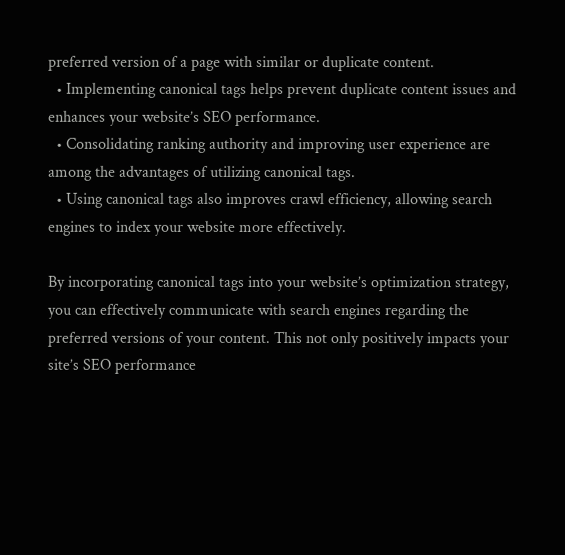preferred version of a page with similar or duplicate content.
  • Implementing canonical tags helps prevent duplicate content issues and enhances your website’s SEO performance.
  • Consolidating ranking authority and improving user experience are among the advantages of utilizing canonical tags.
  • Using canonical tags also improves crawl efficiency, allowing search engines to index your website more effectively.

By incorporating canonical tags into your website’s optimization strategy, you can effectively communicate with search engines regarding the preferred versions of your content. This not only positively impacts your site’s SEO performance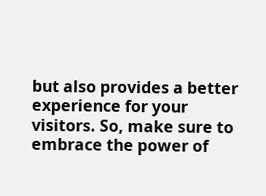but also provides a better experience for your visitors. So, make sure to embrace the power of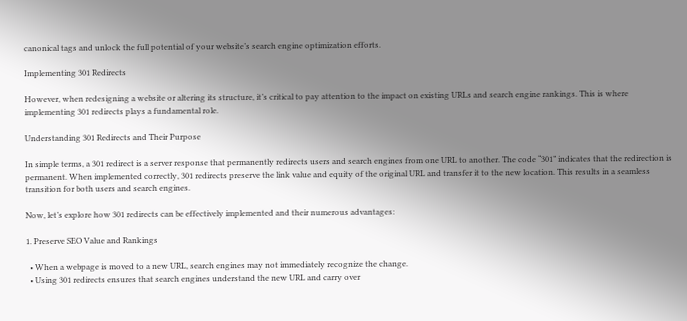canonical tags and unlock the full potential of your website’s search engine optimization efforts.

Implementing 301 Redirects

However, when redesigning a website or altering its structure, it’s critical to pay attention to the impact on existing URLs and search engine rankings. This is where implementing 301 redirects plays a fundamental role.

Understanding 301 Redirects and Their Purpose

In simple terms, a 301 redirect is a server response that permanently redirects users and search engines from one URL to another. The code “301” indicates that the redirection is permanent. When implemented correctly, 301 redirects preserve the link value and equity of the original URL and transfer it to the new location. This results in a seamless transition for both users and search engines.

Now, let’s explore how 301 redirects can be effectively implemented and their numerous advantages:

1. Preserve SEO Value and Rankings

  • When a webpage is moved to a new URL, search engines may not immediately recognize the change.
  • Using 301 redirects ensures that search engines understand the new URL and carry over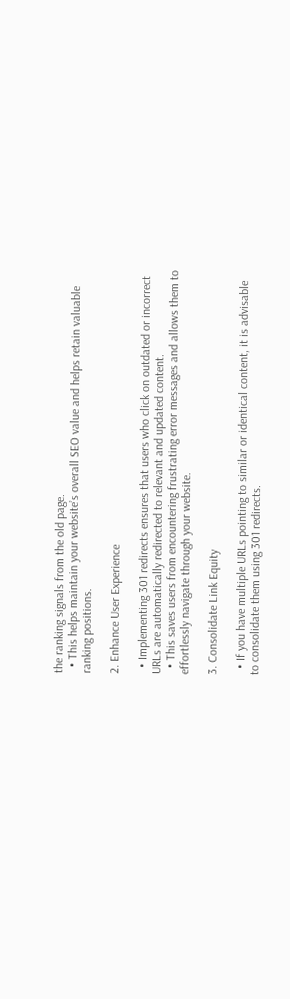the ranking signals from the old page.
  • This helps maintain your website’s overall SEO value and helps retain valuable ranking positions.

2. Enhance User Experience

  • Implementing 301 redirects ensures that users who click on outdated or incorrect URLs are automatically redirected to relevant and updated content.
  • This saves users from encountering frustrating error messages and allows them to effortlessly navigate through your website.

3. Consolidate Link Equity

  • If you have multiple URLs pointing to similar or identical content, it is advisable to consolidate them using 301 redirects.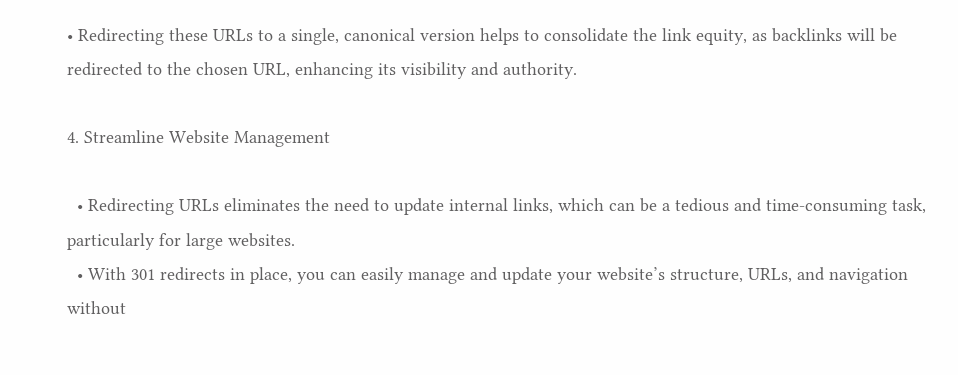• Redirecting these URLs to a single, canonical version helps to consolidate the link equity, as backlinks will be redirected to the chosen URL, enhancing its visibility and authority.

4. Streamline Website Management

  • Redirecting URLs eliminates the need to update internal links, which can be a tedious and time-consuming task, particularly for large websites.
  • With 301 redirects in place, you can easily manage and update your website’s structure, URLs, and navigation without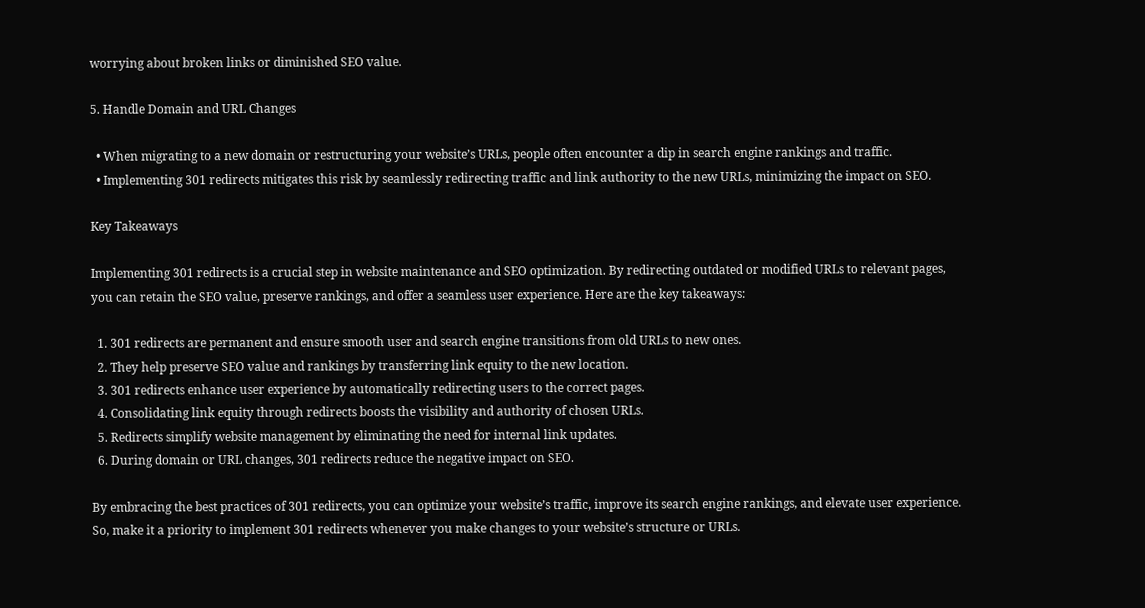worrying about broken links or diminished SEO value.

5. Handle Domain and URL Changes

  • When migrating to a new domain or restructuring your website’s URLs, people often encounter a dip in search engine rankings and traffic.
  • Implementing 301 redirects mitigates this risk by seamlessly redirecting traffic and link authority to the new URLs, minimizing the impact on SEO.

Key Takeaways

Implementing 301 redirects is a crucial step in website maintenance and SEO optimization. By redirecting outdated or modified URLs to relevant pages, you can retain the SEO value, preserve rankings, and offer a seamless user experience. Here are the key takeaways:

  1. 301 redirects are permanent and ensure smooth user and search engine transitions from old URLs to new ones.
  2. They help preserve SEO value and rankings by transferring link equity to the new location.
  3. 301 redirects enhance user experience by automatically redirecting users to the correct pages.
  4. Consolidating link equity through redirects boosts the visibility and authority of chosen URLs.
  5. Redirects simplify website management by eliminating the need for internal link updates.
  6. During domain or URL changes, 301 redirects reduce the negative impact on SEO.

By embracing the best practices of 301 redirects, you can optimize your website’s traffic, improve its search engine rankings, and elevate user experience. So, make it a priority to implement 301 redirects whenever you make changes to your website’s structure or URLs.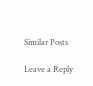Similar Posts

Leave a Reply